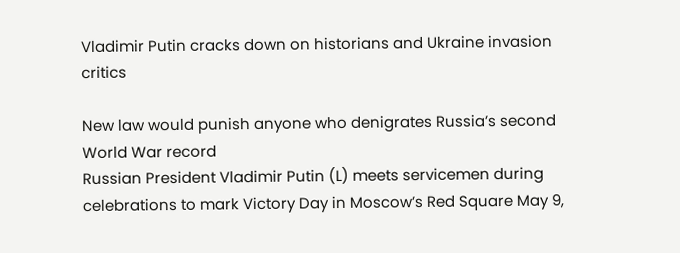Vladimir Putin cracks down on historians and Ukraine invasion critics

New law would punish anyone who denigrates Russia’s second World War record
Russian President Vladimir Putin (L) meets servicemen during celebrations to mark Victory Day in Moscow’s Red Square May 9,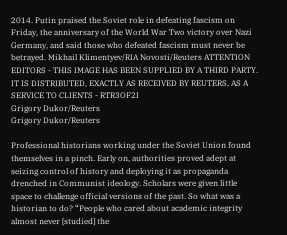2014. Putin praised the Soviet role in defeating fascism on Friday, the anniversary of the World War Two victory over Nazi Germany, and said those who defeated fascism must never be betrayed. Mikhail Klimentyev/RIA Novosti/Reuters ATTENTION EDITORS - THIS IMAGE HAS BEEN SUPPLIED BY A THIRD PARTY. IT IS DISTRIBUTED, EXACTLY AS RECEIVED BY REUTERS, AS A SERVICE TO CLIENTS - RTR3OF2I
Grigory Dukor/Reuters
Grigory Dukor/Reuters

Professional historians working under the Soviet Union found themselves in a pinch. Early on, authorities proved adept at seizing control of history and deploying it as propaganda drenched in Communist ideology. Scholars were given little space to challenge official versions of the past. So what was a historian to do? “People who cared about academic integrity almost never [studied] the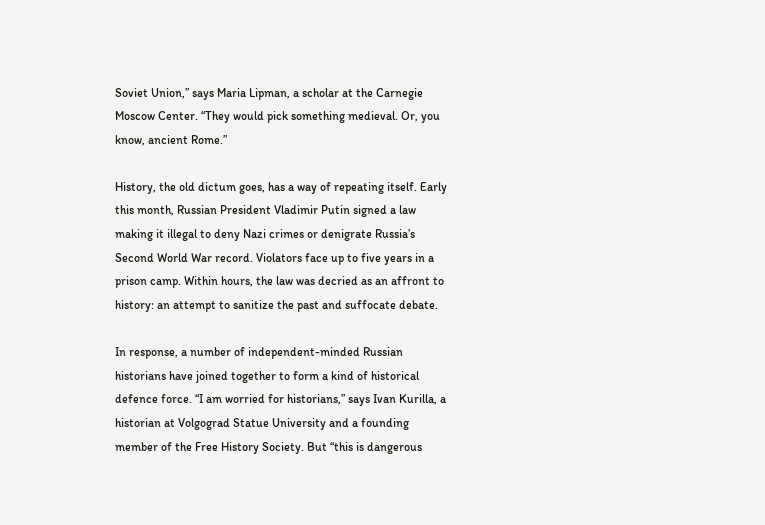Soviet Union,” says Maria Lipman, a scholar at the Carnegie Moscow Center. “They would pick something medieval. Or, you know, ancient Rome.”

History, the old dictum goes, has a way of repeating itself. Early this month, Russian President Vladimir Putin signed a law making it illegal to deny Nazi crimes or denigrate Russia’s Second World War record. Violators face up to five years in a prison camp. Within hours, the law was decried as an affront to history: an attempt to sanitize the past and suffocate debate.

In response, a number of independent-minded Russian historians have joined together to form a kind of historical defence force. “I am worried for historians,” says Ivan Kurilla, a historian at Volgograd Statue University and a founding member of the Free History Society. But “this is dangerous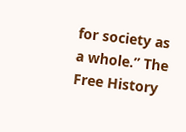for society as a whole.” The Free History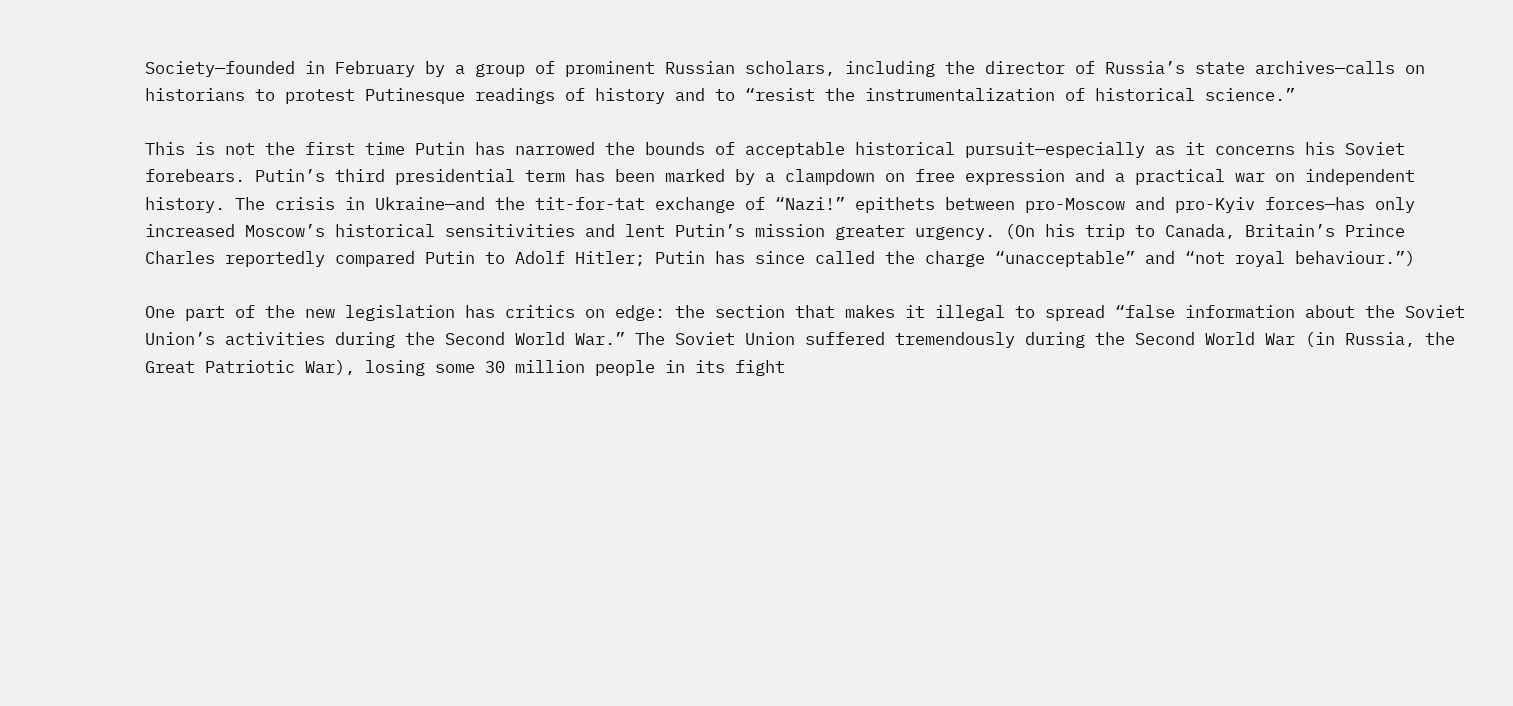Society—founded in February by a group of prominent Russian scholars, including the director of Russia’s state archives—calls on historians to protest Putinesque readings of history and to “resist the instrumentalization of historical science.”

This is not the first time Putin has narrowed the bounds of acceptable historical pursuit—especially as it concerns his Soviet forebears. Putin’s third presidential term has been marked by a clampdown on free expression and a practical war on independent history. The crisis in Ukraine—and the tit-for-tat exchange of “Nazi!” epithets between pro-Moscow and pro-Kyiv forces—has only increased Moscow’s historical sensitivities and lent Putin’s mission greater urgency. (On his trip to Canada, Britain’s Prince Charles reportedly compared Putin to Adolf Hitler; Putin has since called the charge “unacceptable” and “not royal behaviour.”)

One part of the new legislation has critics on edge: the section that makes it illegal to spread “false information about the Soviet Union’s activities during the Second World War.” The Soviet Union suffered tremendously during the Second World War (in Russia, the Great Patriotic War), losing some 30 million people in its fight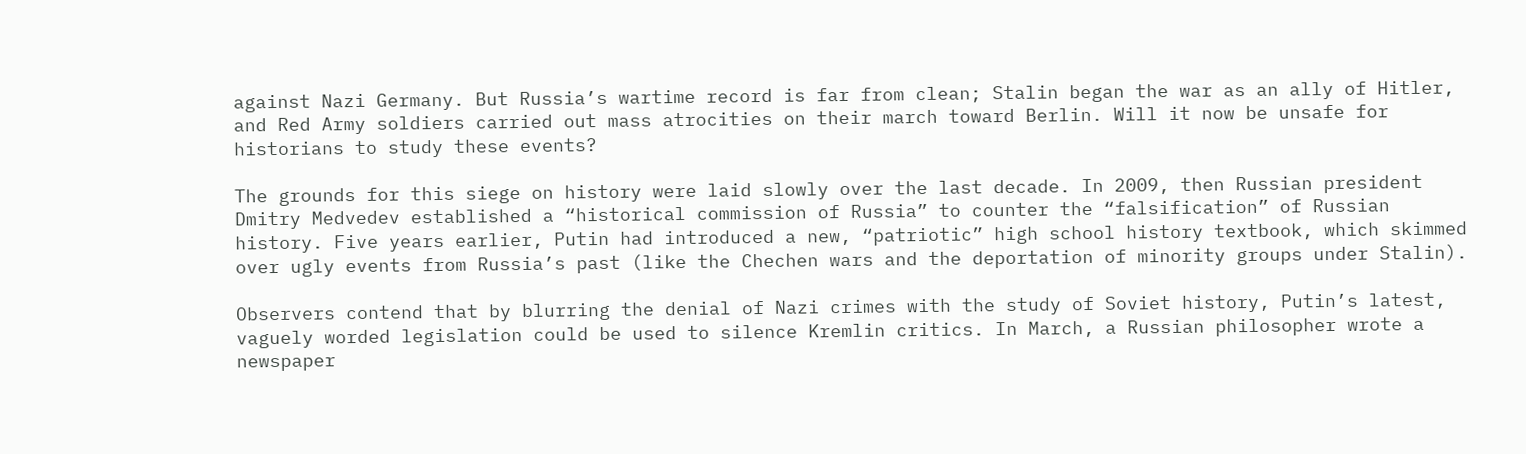against Nazi Germany. But Russia’s wartime record is far from clean; Stalin began the war as an ally of Hitler, and Red Army soldiers carried out mass atrocities on their march toward Berlin. Will it now be unsafe for historians to study these events?

The grounds for this siege on history were laid slowly over the last decade. In 2009, then Russian president Dmitry Medvedev established a “historical commission of Russia” to counter the “falsification” of Russian history. Five years earlier, Putin had introduced a new, “patriotic” high school history textbook, which skimmed over ugly events from Russia’s past (like the Chechen wars and the deportation of minority groups under Stalin).

Observers contend that by blurring the denial of Nazi crimes with the study of Soviet history, Putin’s latest, vaguely worded legislation could be used to silence Kremlin critics. In March, a Russian philosopher wrote a newspaper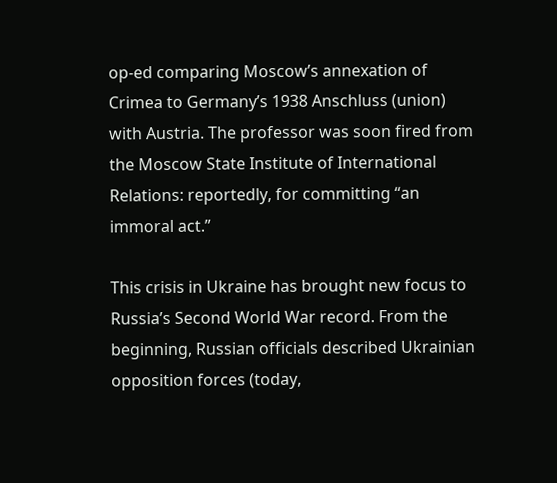op-ed comparing Moscow’s annexation of Crimea to Germany’s 1938 Anschluss (union) with Austria. The professor was soon fired from the Moscow State Institute of International Relations: reportedly, for committing “an immoral act.”

This crisis in Ukraine has brought new focus to Russia’s Second World War record. From the beginning, Russian officials described Ukrainian opposition forces (today,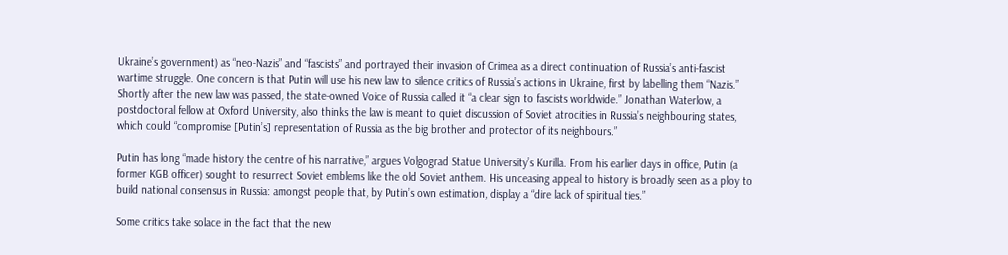Ukraine’s government) as “neo-Nazis” and “fascists” and portrayed their invasion of Crimea as a direct continuation of Russia’s anti-fascist wartime struggle. One concern is that Putin will use his new law to silence critics of Russia’s actions in Ukraine, first by labelling them “Nazis.” Shortly after the new law was passed, the state-owned Voice of Russia called it “a clear sign to fascists worldwide.” Jonathan Waterlow, a postdoctoral fellow at Oxford University, also thinks the law is meant to quiet discussion of Soviet atrocities in Russia’s neighbouring states, which could “compromise [Putin’s] representation of Russia as the big brother and protector of its neighbours.”

Putin has long “made history the centre of his narrative,” argues Volgograd Statue University’s Kurilla. From his earlier days in office, Putin (a former KGB officer) sought to resurrect Soviet emblems like the old Soviet anthem. His unceasing appeal to history is broadly seen as a ploy to build national consensus in Russia: amongst people that, by Putin’s own estimation, display a “dire lack of spiritual ties.”

Some critics take solace in the fact that the new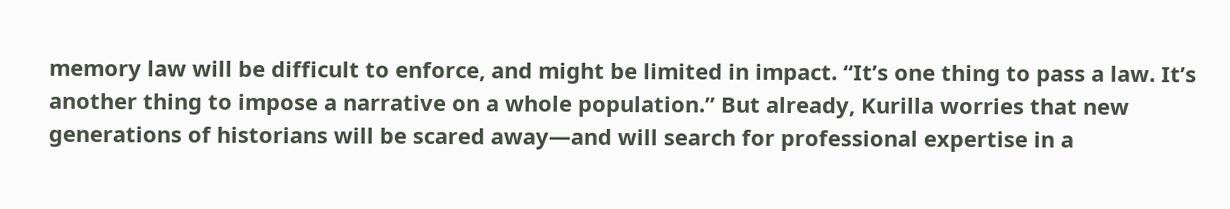memory law will be difficult to enforce, and might be limited in impact. “It’s one thing to pass a law. It’s another thing to impose a narrative on a whole population.” But already, Kurilla worries that new generations of historians will be scared away—and will search for professional expertise in a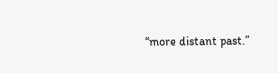“more distant past.”